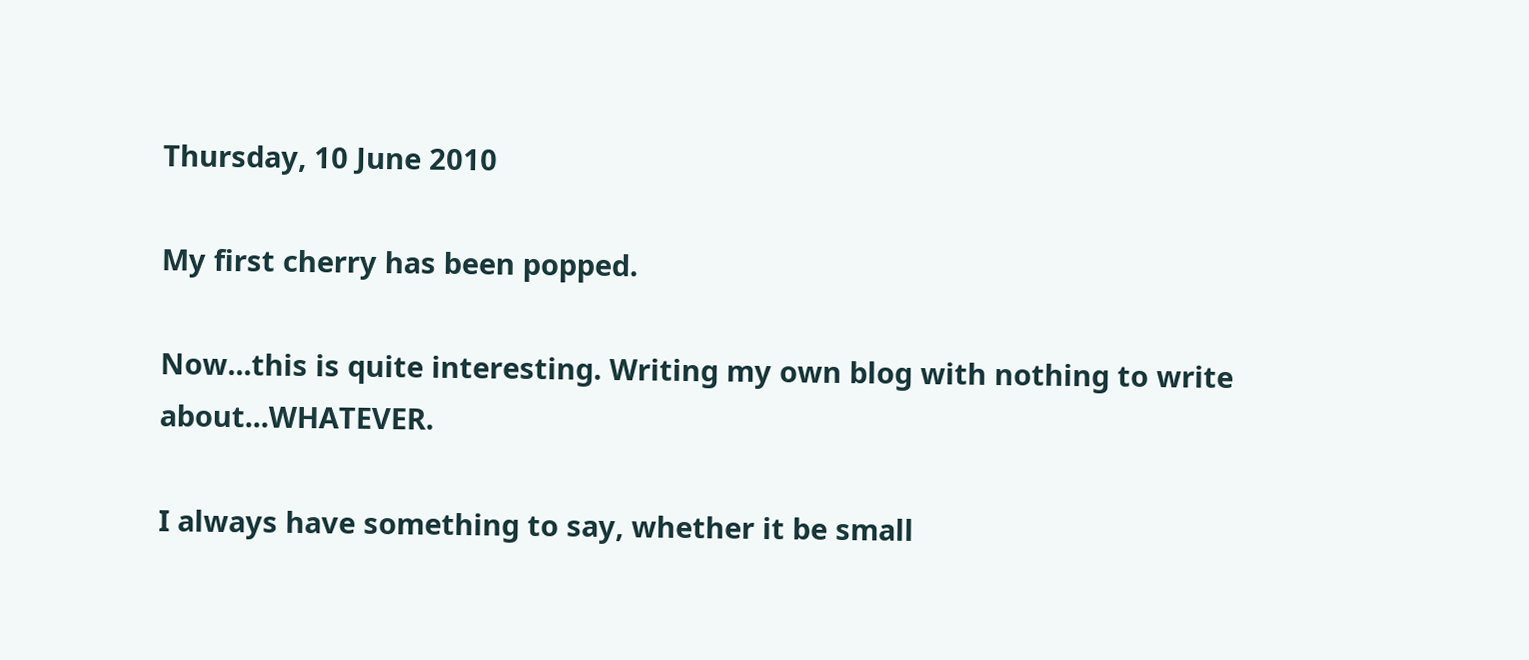Thursday, 10 June 2010

My first cherry has been popped.

Now...this is quite interesting. Writing my own blog with nothing to write about...WHATEVER.

I always have something to say, whether it be small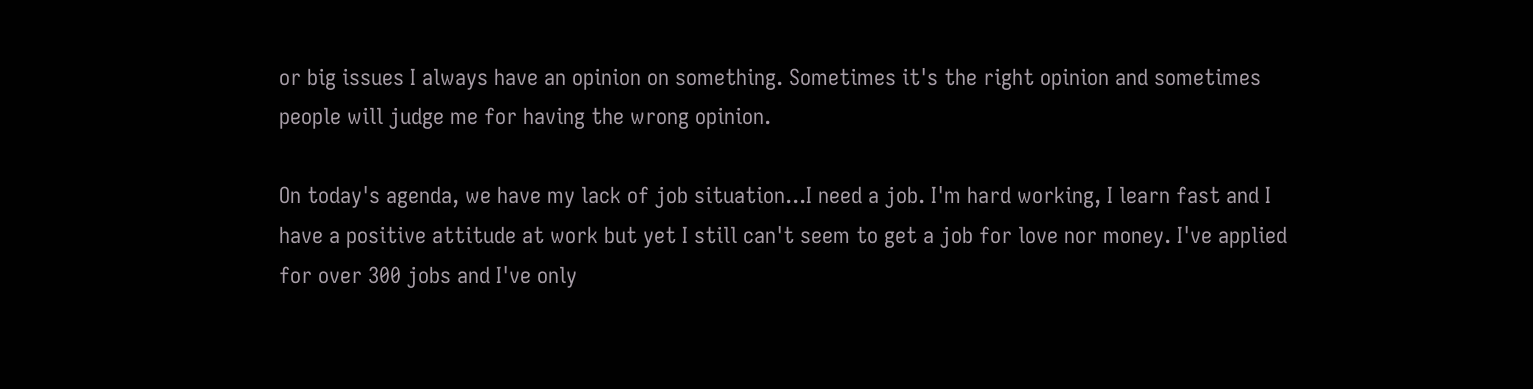or big issues I always have an opinion on something. Sometimes it's the right opinion and sometimes people will judge me for having the wrong opinion.

On today's agenda, we have my lack of job situation...I need a job. I'm hard working, I learn fast and I have a positive attitude at work but yet I still can't seem to get a job for love nor money. I've applied for over 300 jobs and I've only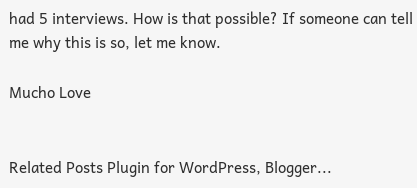had 5 interviews. How is that possible? If someone can tell me why this is so, let me know.

Mucho Love


Related Posts Plugin for WordPress, Blogger...